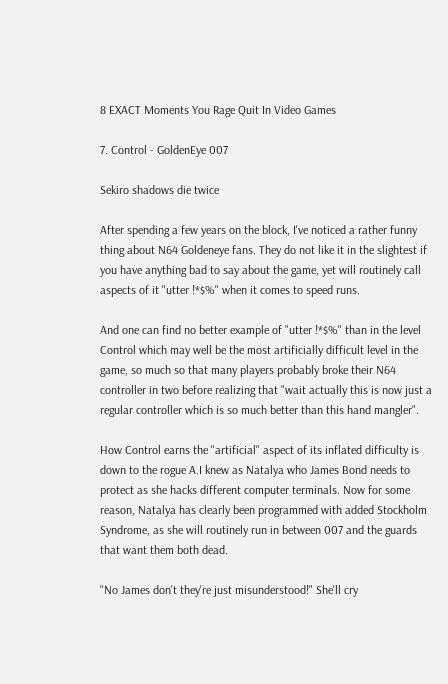8 EXACT Moments You Rage Quit In Video Games

7. Control - GoldenEye 007

Sekiro shadows die twice

After spending a few years on the block, I've noticed a rather funny thing about N64 Goldeneye fans. They do not like it in the slightest if you have anything bad to say about the game, yet will routinely call aspects of it "utter !*$%" when it comes to speed runs.

And one can find no better example of "utter !*$%" than in the level Control which may well be the most artificially difficult level in the game, so much so that many players probably broke their N64 controller in two before realizing that "wait actually this is now just a regular controller which is so much better than this hand mangler".

How Control earns the "artificial" aspect of its inflated difficulty is down to the rogue A.I knew as Natalya who James Bond needs to protect as she hacks different computer terminals. Now for some reason, Natalya has clearly been programmed with added Stockholm Syndrome, as she will routinely run in between 007 and the guards that want them both dead.

"No James don't they're just misunderstood!" She'll cry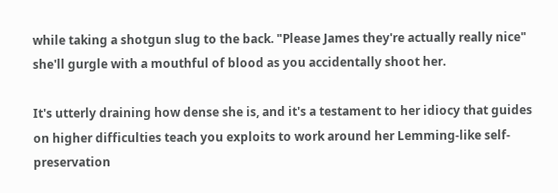while taking a shotgun slug to the back. "Please James they're actually really nice" she'll gurgle with a mouthful of blood as you accidentally shoot her.

It's utterly draining how dense she is, and it's a testament to her idiocy that guides on higher difficulties teach you exploits to work around her Lemming-like self-preservation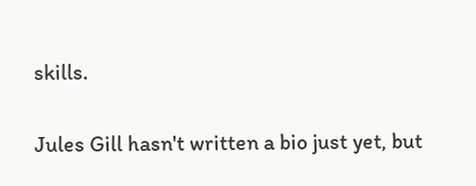skills.


Jules Gill hasn't written a bio just yet, but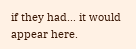if they had... it would appear here.